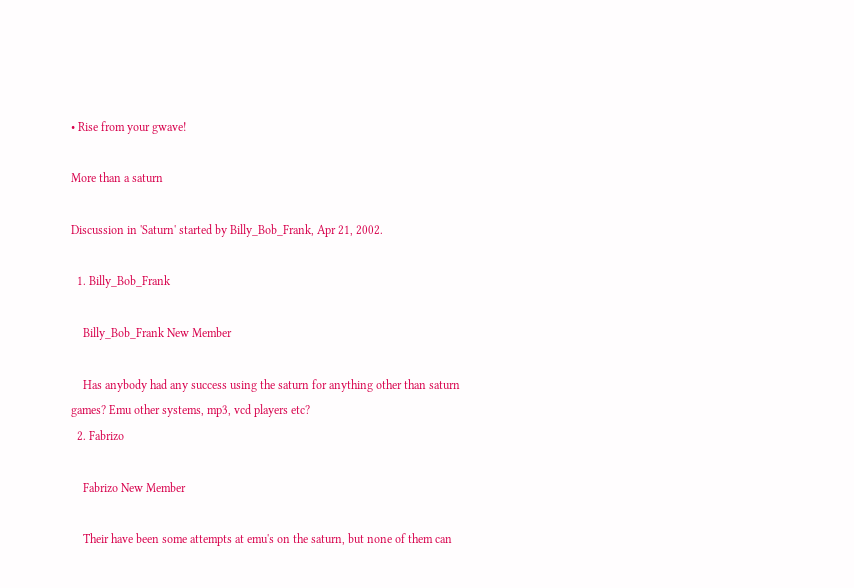• Rise from your gwave!

More than a saturn

Discussion in 'Saturn' started by Billy_Bob_Frank, Apr 21, 2002.

  1. Billy_Bob_Frank

    Billy_Bob_Frank New Member

    Has anybody had any success using the saturn for anything other than saturn games? Emu other systems, mp3, vcd players etc?
  2. Fabrizo

    Fabrizo New Member

    Their have been some attempts at emu's on the saturn, but none of them can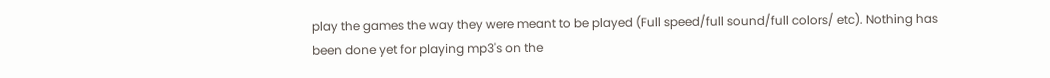play the games the way they were meant to be played (Full speed/full sound/full colors/ etc). Nothing has been done yet for playing mp3's on the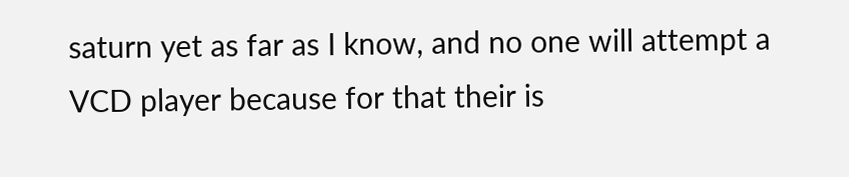saturn yet as far as I know, and no one will attempt a VCD player because for that their is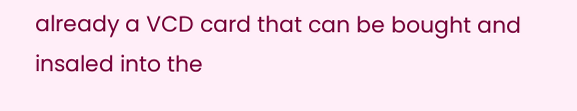already a VCD card that can be bought and insaled into the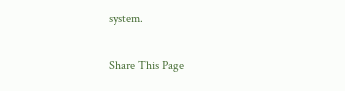system.

Share This Page